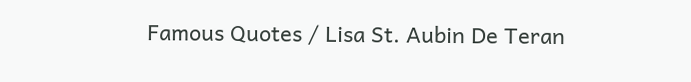Famous Quotes / Lisa St. Aubin De Teran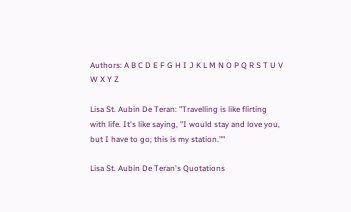Authors: A B C D E F G H I J K L M N O P Q R S T U V W X Y Z

Lisa St. Aubin De Teran: "Travelling is like flirting with life. It's like saying, "I would stay and love you, but I have to go; this is my station.""

Lisa St. Aubin De Teran's Quotations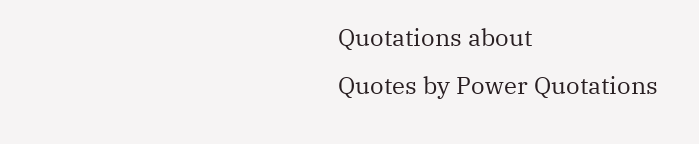Quotations about
Quotes by Power Quotations